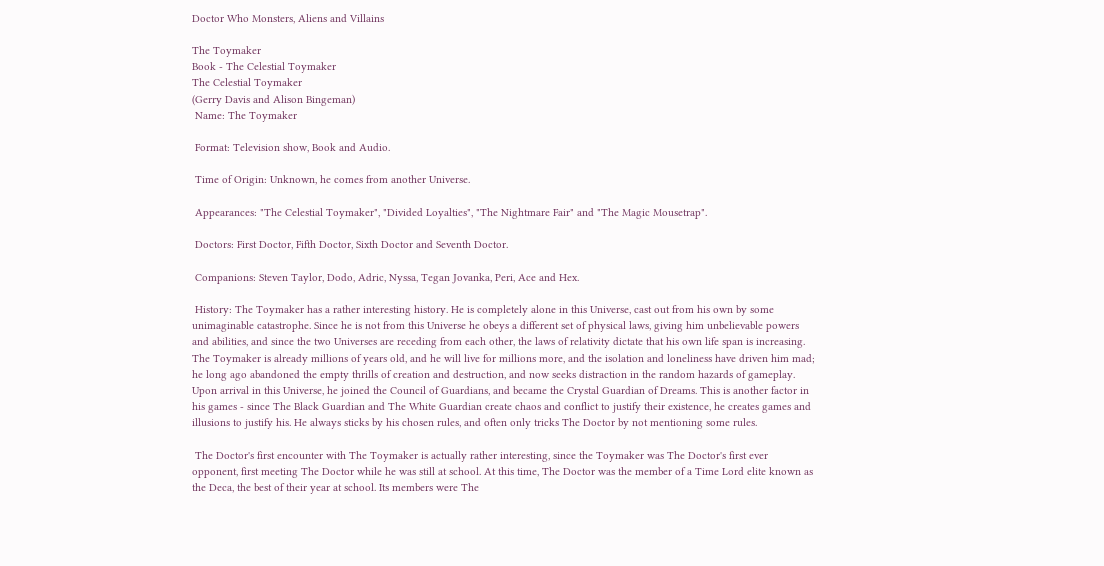Doctor Who Monsters, Aliens and Villains

The Toymaker
Book - The Celestial Toymaker
The Celestial Toymaker
(Gerry Davis and Alison Bingeman)
 Name: The Toymaker

 Format: Television show, Book and Audio.

 Time of Origin: Unknown, he comes from another Universe.

 Appearances: "The Celestial Toymaker", "Divided Loyalties", "The Nightmare Fair" and "The Magic Mousetrap".

 Doctors: First Doctor, Fifth Doctor, Sixth Doctor and Seventh Doctor.

 Companions: Steven Taylor, Dodo, Adric, Nyssa, Tegan Jovanka, Peri, Ace and Hex.

 History: The Toymaker has a rather interesting history. He is completely alone in this Universe, cast out from his own by some unimaginable catastrophe. Since he is not from this Universe he obeys a different set of physical laws, giving him unbelievable powers and abilities, and since the two Universes are receding from each other, the laws of relativity dictate that his own life span is increasing. The Toymaker is already millions of years old, and he will live for millions more, and the isolation and loneliness have driven him mad; he long ago abandoned the empty thrills of creation and destruction, and now seeks distraction in the random hazards of gameplay. Upon arrival in this Universe, he joined the Council of Guardians, and became the Crystal Guardian of Dreams. This is another factor in his games - since The Black Guardian and The White Guardian create chaos and conflict to justify their existence, he creates games and illusions to justify his. He always sticks by his chosen rules, and often only tricks The Doctor by not mentioning some rules.

 The Doctor's first encounter with The Toymaker is actually rather interesting, since the Toymaker was The Doctor's first ever opponent, first meeting The Doctor while he was still at school. At this time, The Doctor was the member of a Time Lord elite known as the Deca, the best of their year at school. Its members were The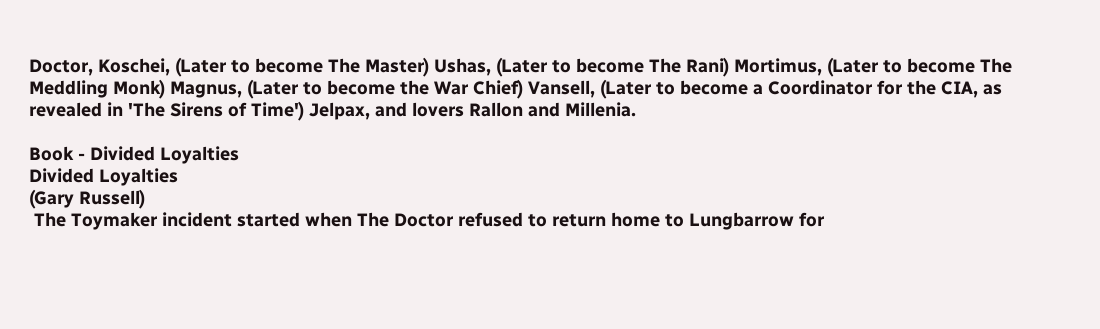Doctor, Koschei, (Later to become The Master) Ushas, (Later to become The Rani) Mortimus, (Later to become The Meddling Monk) Magnus, (Later to become the War Chief) Vansell, (Later to become a Coordinator for the CIA, as revealed in 'The Sirens of Time') Jelpax, and lovers Rallon and Millenia.

Book - Divided Loyalties
Divided Loyalties
(Gary Russell)
 The Toymaker incident started when The Doctor refused to return home to Lungbarrow for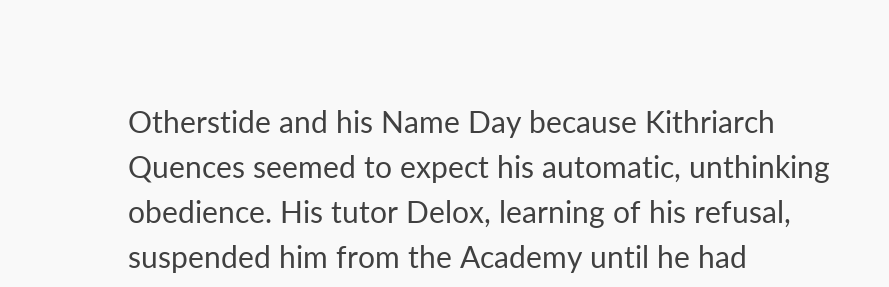Otherstide and his Name Day because Kithriarch Quences seemed to expect his automatic, unthinking obedience. His tutor Delox, learning of his refusal, suspended him from the Academy until he had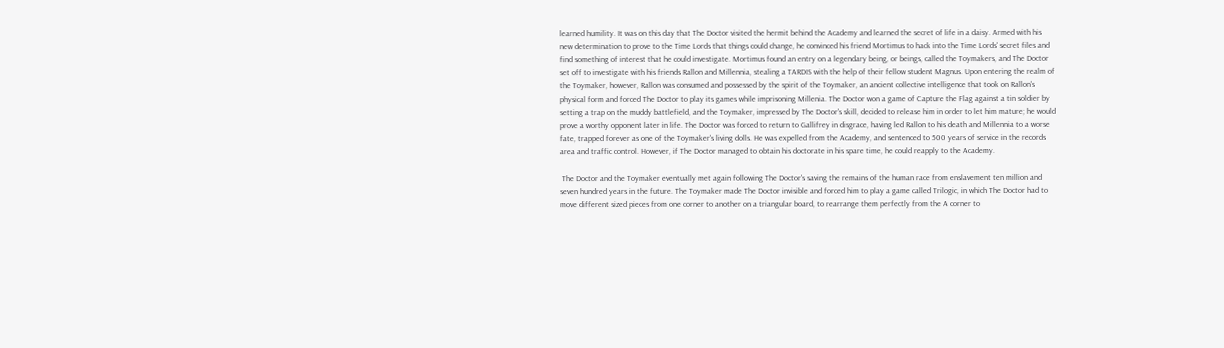learned humility. It was on this day that The Doctor visited the hermit behind the Academy and learned the secret of life in a daisy. Armed with his new determination to prove to the Time Lords that things could change, he convinced his friend Mortimus to hack into the Time Lords' secret files and find something of interest that he could investigate. Mortimus found an entry on a legendary being, or beings, called the Toymakers, and The Doctor set off to investigate with his friends Rallon and Millennia, stealing a TARDIS with the help of their fellow student Magnus. Upon entering the realm of the Toymaker, however, Rallon was consumed and possessed by the spirit of the Toymaker, an ancient collective intelligence that took on Rallon's physical form and forced The Doctor to play its games while imprisoning Millenia. The Doctor won a game of Capture the Flag against a tin soldier by setting a trap on the muddy battlefield, and the Toymaker, impressed by The Doctor's skill, decided to release him in order to let him mature; he would prove a worthy opponent later in life. The Doctor was forced to return to Gallifrey in disgrace, having led Rallon to his death and Millennia to a worse fate, trapped forever as one of the Toymaker's living dolls. He was expelled from the Academy, and sentenced to 500 years of service in the records area and traffic control. However, if The Doctor managed to obtain his doctorate in his spare time, he could reapply to the Academy.

 The Doctor and the Toymaker eventually met again following The Doctor's saving the remains of the human race from enslavement ten million and seven hundred years in the future. The Toymaker made The Doctor invisible and forced him to play a game called Trilogic, in which The Doctor had to move different sized pieces from one corner to another on a triangular board, to rearrange them perfectly from the A corner to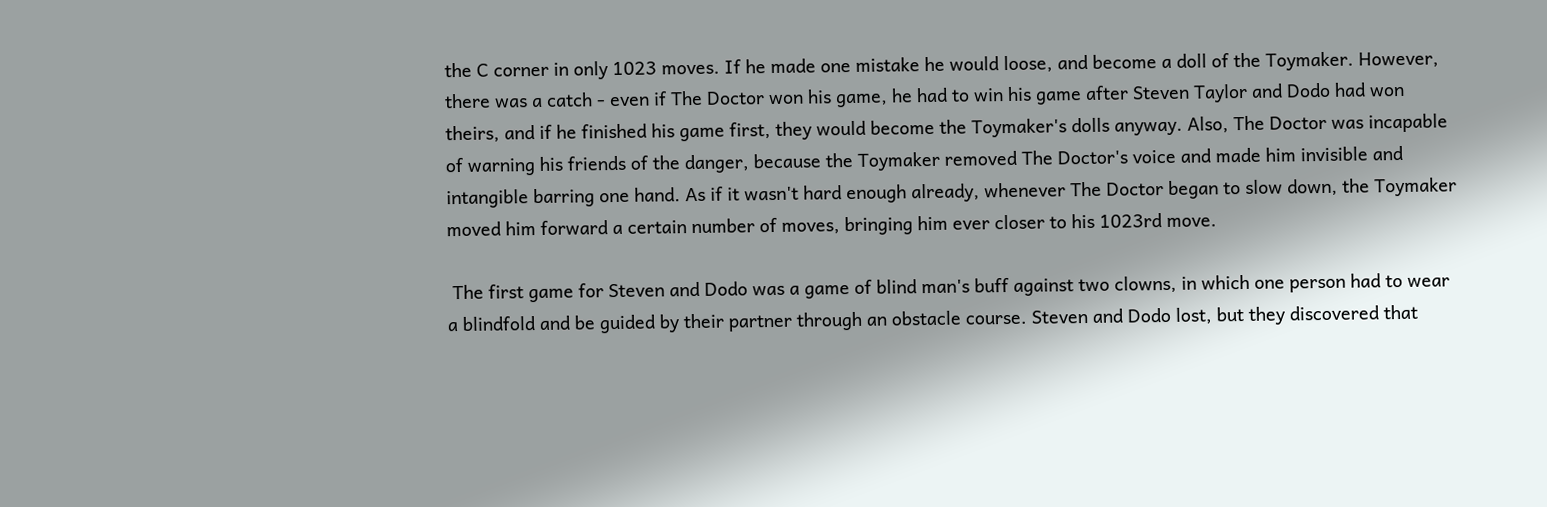the C corner in only 1023 moves. If he made one mistake he would loose, and become a doll of the Toymaker. However, there was a catch - even if The Doctor won his game, he had to win his game after Steven Taylor and Dodo had won theirs, and if he finished his game first, they would become the Toymaker's dolls anyway. Also, The Doctor was incapable of warning his friends of the danger, because the Toymaker removed The Doctor's voice and made him invisible and intangible barring one hand. As if it wasn't hard enough already, whenever The Doctor began to slow down, the Toymaker moved him forward a certain number of moves, bringing him ever closer to his 1023rd move.

 The first game for Steven and Dodo was a game of blind man's buff against two clowns, in which one person had to wear a blindfold and be guided by their partner through an obstacle course. Steven and Dodo lost, but they discovered that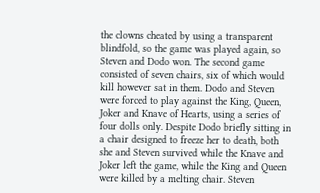the clowns cheated by using a transparent blindfold, so the game was played again, so Steven and Dodo won. The second game consisted of seven chairs, six of which would kill however sat in them. Dodo and Steven were forced to play against the King, Queen, Joker and Knave of Hearts, using a series of four dolls only. Despite Dodo briefly sitting in a chair designed to freeze her to death, both she and Steven survived while the Knave and Joker left the game, while the King and Queen were killed by a melting chair. Steven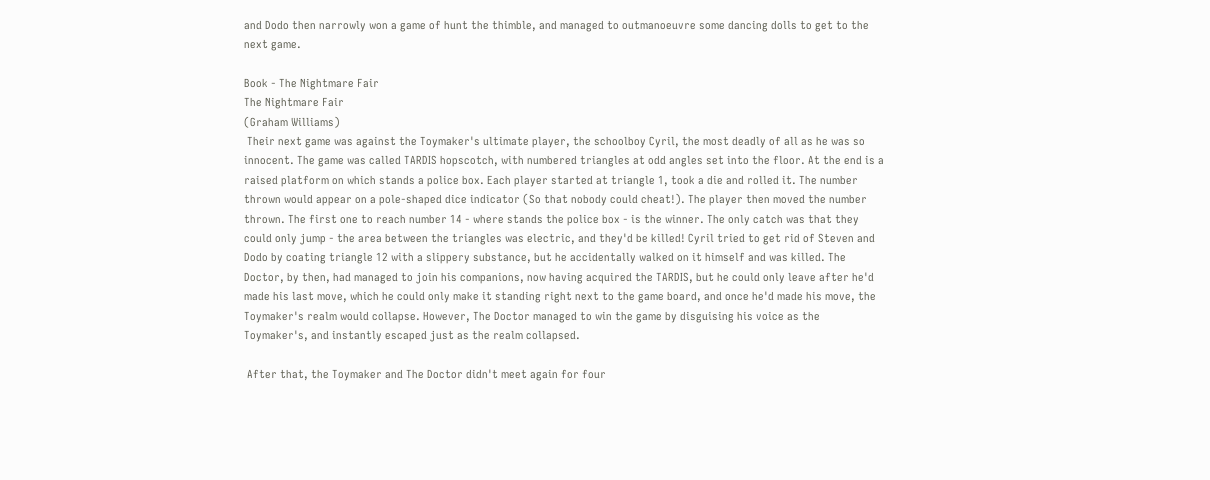and Dodo then narrowly won a game of hunt the thimble, and managed to outmanoeuvre some dancing dolls to get to the next game.

Book - The Nightmare Fair
The Nightmare Fair
(Graham Williams)
 Their next game was against the Toymaker's ultimate player, the schoolboy Cyril, the most deadly of all as he was so innocent. The game was called TARDIS hopscotch, with numbered triangles at odd angles set into the floor. At the end is a raised platform on which stands a police box. Each player started at triangle 1, took a die and rolled it. The number thrown would appear on a pole-shaped dice indicator (So that nobody could cheat!). The player then moved the number thrown. The first one to reach number 14 - where stands the police box - is the winner. The only catch was that they could only jump - the area between the triangles was electric, and they'd be killed! Cyril tried to get rid of Steven and Dodo by coating triangle 12 with a slippery substance, but he accidentally walked on it himself and was killed. The Doctor, by then, had managed to join his companions, now having acquired the TARDIS, but he could only leave after he'd made his last move, which he could only make it standing right next to the game board, and once he'd made his move, the Toymaker's realm would collapse. However, The Doctor managed to win the game by disguising his voice as the Toymaker's, and instantly escaped just as the realm collapsed.

 After that, the Toymaker and The Doctor didn't meet again for four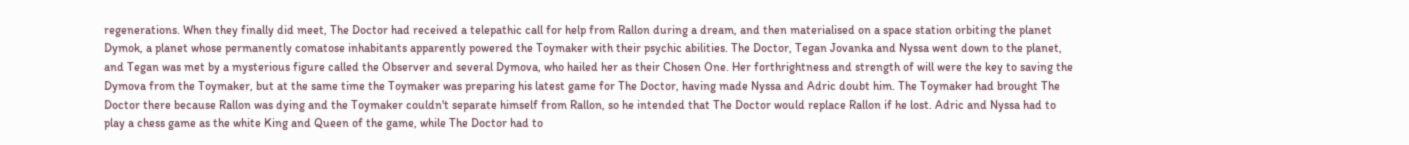regenerations. When they finally did meet, The Doctor had received a telepathic call for help from Rallon during a dream, and then materialised on a space station orbiting the planet Dymok, a planet whose permanently comatose inhabitants apparently powered the Toymaker with their psychic abilities. The Doctor, Tegan Jovanka and Nyssa went down to the planet, and Tegan was met by a mysterious figure called the Observer and several Dymova, who hailed her as their Chosen One. Her forthrightness and strength of will were the key to saving the Dymova from the Toymaker, but at the same time the Toymaker was preparing his latest game for The Doctor, having made Nyssa and Adric doubt him. The Toymaker had brought The Doctor there because Rallon was dying and the Toymaker couldn't separate himself from Rallon, so he intended that The Doctor would replace Rallon if he lost. Adric and Nyssa had to play a chess game as the white King and Queen of the game, while The Doctor had to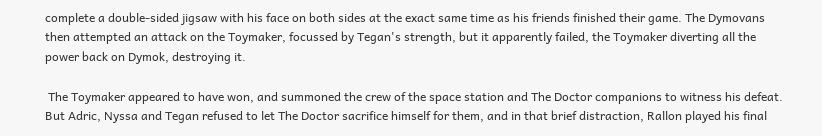complete a double-sided jigsaw with his face on both sides at the exact same time as his friends finished their game. The Dymovans then attempted an attack on the Toymaker, focussed by Tegan's strength, but it apparently failed, the Toymaker diverting all the power back on Dymok, destroying it.

 The Toymaker appeared to have won, and summoned the crew of the space station and The Doctor companions to witness his defeat. But Adric, Nyssa and Tegan refused to let The Doctor sacrifice himself for them, and in that brief distraction, Rallon played his final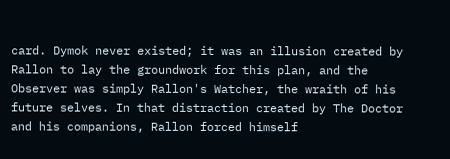card. Dymok never existed; it was an illusion created by Rallon to lay the groundwork for this plan, and the Observer was simply Rallon's Watcher, the wraith of his future selves. In that distraction created by The Doctor and his companions, Rallon forced himself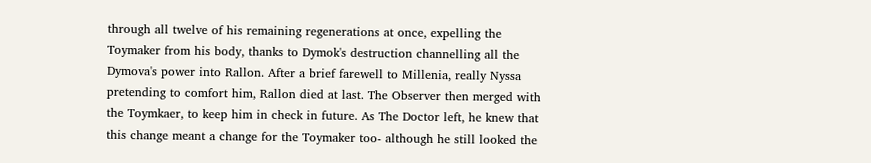through all twelve of his remaining regenerations at once, expelling the Toymaker from his body, thanks to Dymok's destruction channelling all the Dymova's power into Rallon. After a brief farewell to Millenia, really Nyssa pretending to comfort him, Rallon died at last. The Observer then merged with the Toymkaer, to keep him in check in future. As The Doctor left, he knew that this change meant a change for the Toymaker too- although he still looked the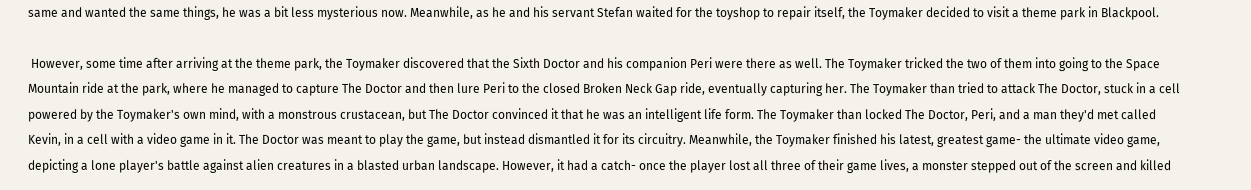same and wanted the same things, he was a bit less mysterious now. Meanwhile, as he and his servant Stefan waited for the toyshop to repair itself, the Toymaker decided to visit a theme park in Blackpool.

 However, some time after arriving at the theme park, the Toymaker discovered that the Sixth Doctor and his companion Peri were there as well. The Toymaker tricked the two of them into going to the Space Mountain ride at the park, where he managed to capture The Doctor and then lure Peri to the closed Broken Neck Gap ride, eventually capturing her. The Toymaker than tried to attack The Doctor, stuck in a cell powered by the Toymaker's own mind, with a monstrous crustacean, but The Doctor convinced it that he was an intelligent life form. The Toymaker than locked The Doctor, Peri, and a man they'd met called Kevin, in a cell with a video game in it. The Doctor was meant to play the game, but instead dismantled it for its circuitry. Meanwhile, the Toymaker finished his latest, greatest game- the ultimate video game, depicting a lone player's battle against alien creatures in a blasted urban landscape. However, it had a catch- once the player lost all three of their game lives, a monster stepped out of the screen and killed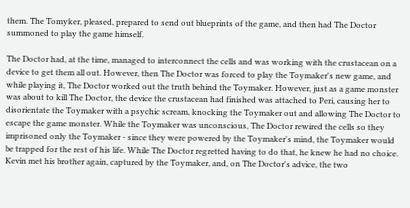them. The Tomyker, pleased, prepared to send out blueprints of the game, and then had The Doctor summoned to play the game himself.

The Doctor had, at the time, managed to interconnect the cells and was working with the crustacean on a device to get them all out. However, then The Doctor was forced to play the Toymaker's new game, and while playing it, The Doctor worked out the truth behind the Toymaker. However, just as a game monster was about to kill The Doctor, the device the crustacean had finished was attached to Peri, causing her to disorientate the Toymaker with a psychic scream, knocking the Toymaker out and allowing The Doctor to escape the game monster. While the Toymaker was unconscious, The Doctor rewired the cells so they imprisoned only the Toymaker - since they were powered by the Toymaker's mind, the Toymaker would be trapped for the rest of his life. While The Doctor regretted having to do that, he knew he had no choice. Kevin met his brother again, captured by the Toymaker, and, on The Doctor's advice, the two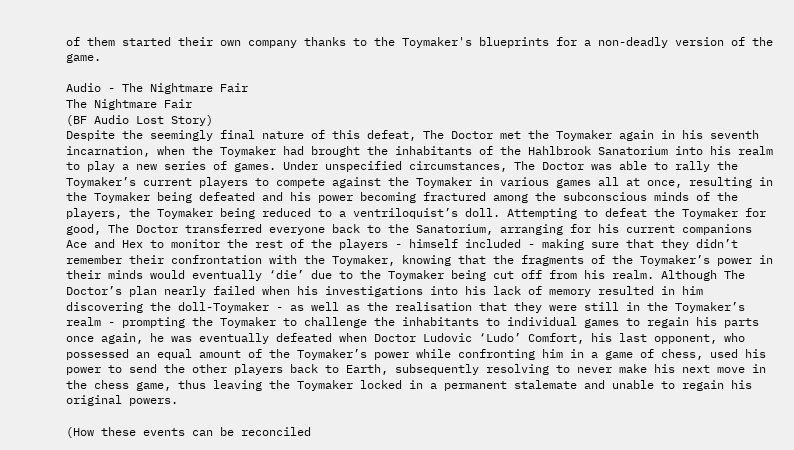of them started their own company thanks to the Toymaker's blueprints for a non-deadly version of the game.

Audio - The Nightmare Fair
The Nightmare Fair
(BF Audio Lost Story)
Despite the seemingly final nature of this defeat, The Doctor met the Toymaker again in his seventh incarnation, when the Toymaker had brought the inhabitants of the Hahlbrook Sanatorium into his realm to play a new series of games. Under unspecified circumstances, The Doctor was able to rally the Toymaker’s current players to compete against the Toymaker in various games all at once, resulting in the Toymaker being defeated and his power becoming fractured among the subconscious minds of the players, the Toymaker being reduced to a ventriloquist’s doll. Attempting to defeat the Toymaker for good, The Doctor transferred everyone back to the Sanatorium, arranging for his current companions Ace and Hex to monitor the rest of the players - himself included - making sure that they didn’t remember their confrontation with the Toymaker, knowing that the fragments of the Toymaker’s power in their minds would eventually ‘die’ due to the Toymaker being cut off from his realm. Although The Doctor’s plan nearly failed when his investigations into his lack of memory resulted in him discovering the doll-Toymaker - as well as the realisation that they were still in the Toymaker’s realm - prompting the Toymaker to challenge the inhabitants to individual games to regain his parts once again, he was eventually defeated when Doctor Ludovic ‘Ludo’ Comfort, his last opponent, who possessed an equal amount of the Toymaker’s power while confronting him in a game of chess, used his power to send the other players back to Earth, subsequently resolving to never make his next move in the chess game, thus leaving the Toymaker locked in a permanent stalemate and unable to regain his original powers.

(How these events can be reconciled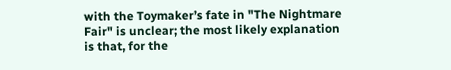with the Toymaker’s fate in "The Nightmare Fair" is unclear; the most likely explanation is that, for the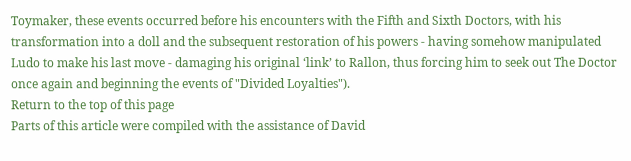Toymaker, these events occurred before his encounters with the Fifth and Sixth Doctors, with his transformation into a doll and the subsequent restoration of his powers - having somehow manipulated Ludo to make his last move - damaging his original ‘link’ to Rallon, thus forcing him to seek out The Doctor once again and beginning the events of "Divided Loyalties").
Return to the top of this page
Parts of this article were compiled with the assistance of David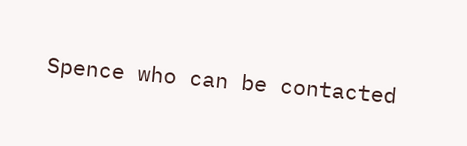Spence who can be contacted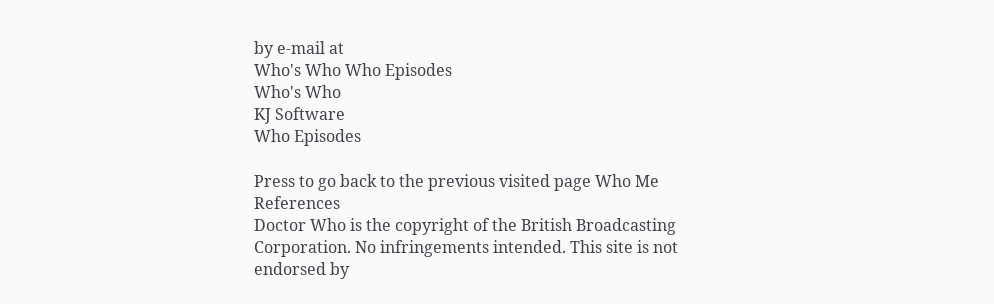by e-mail at
Who's Who Who Episodes
Who's Who
KJ Software
Who Episodes

Press to go back to the previous visited page Who Me References
Doctor Who is the copyright of the British Broadcasting Corporation. No infringements intended. This site is not endorsed by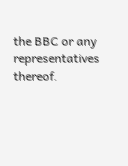the BBC or any representatives thereof.